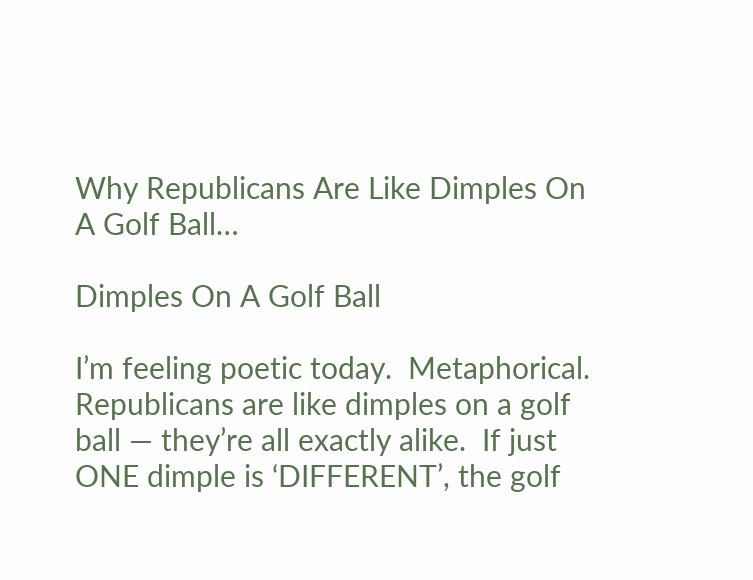Why Republicans Are Like Dimples On A Golf Ball…

Dimples On A Golf Ball

I’m feeling poetic today.  Metaphorical.  Republicans are like dimples on a golf ball — they’re all exactly alike.  If just ONE dimple is ‘DIFFERENT’, the golf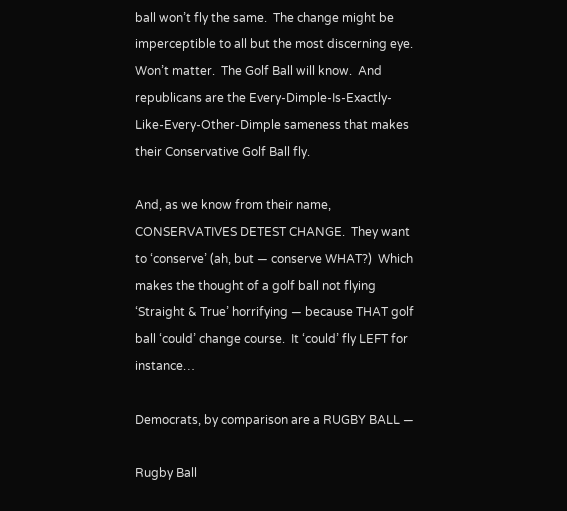ball won’t fly the same.  The change might be imperceptible to all but the most discerning eye.  Won’t matter.  The Golf Ball will know.  And republicans are the Every-Dimple-Is-Exactly-Like-Every-Other-Dimple sameness that makes their Conservative Golf Ball fly.

And, as we know from their name, CONSERVATIVES DETEST CHANGE.  They want to ‘conserve’ (ah, but — conserve WHAT?)  Which makes the thought of a golf ball not flying ‘Straight & True’ horrifying — because THAT golf ball ‘could’ change course.  It ‘could’ fly LEFT for instance…

Democrats, by comparison are a RUGBY BALL —

Rugby Ball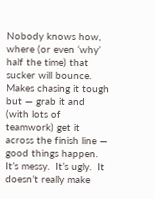Nobody knows how, where (or even ‘why’ half the time) that sucker will bounce.  Makes chasing it tough but — grab it and (with lots of teamwork) get it across the finish line — good things happen.  It’s messy.  It’s ugly.  It doesn’t really make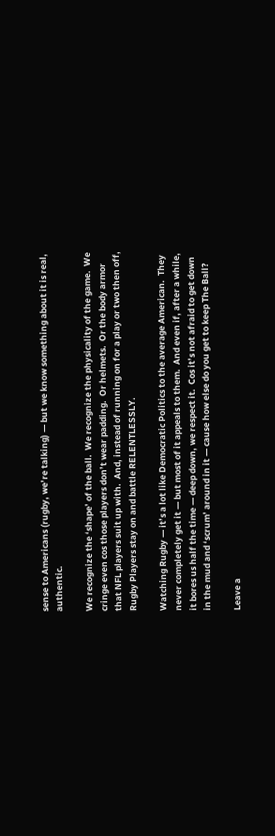sense to Americans (rugby, we’re talking) — but we know something about it is real, authentic.

We recognize the ‘shape’ of the ball.  We recognize the physicality of the game.  We cringe even cos those players don’t wear padding.  Or helmets.  Or the body armor that NFL players suit up with.  And, instead of running on for a play or two then off, Rugby Players stay on and battle RELENTLESSLY.

Watching Rugby — it’s a lot like Democratic Politics to the average American.  They never completely get it — but most of it appeals to them.  And even if, after a while, it bores us half the time — deep down, we respect it.  Cos it’s not afraid to get down in the mud and ‘scrum’ around in it — cause how else do you get to keep The Ball?

Leave a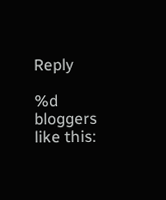Reply

%d bloggers like this: